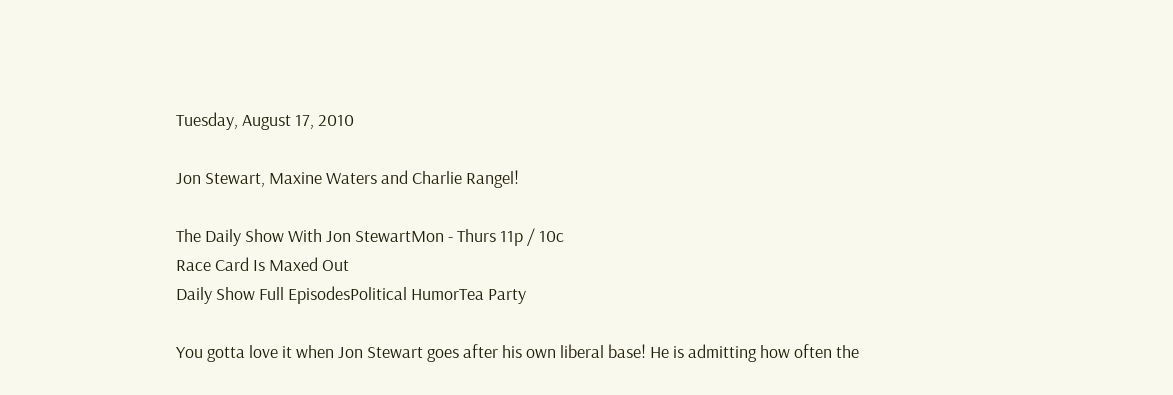Tuesday, August 17, 2010

Jon Stewart, Maxine Waters and Charlie Rangel!

The Daily Show With Jon StewartMon - Thurs 11p / 10c
Race Card Is Maxed Out
Daily Show Full EpisodesPolitical HumorTea Party

You gotta love it when Jon Stewart goes after his own liberal base! He is admitting how often the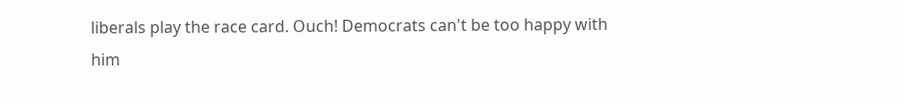liberals play the race card. Ouch! Democrats can't be too happy with him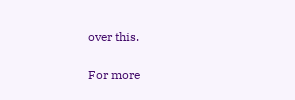over this.

For more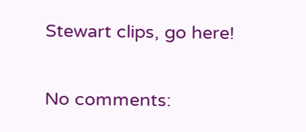Stewart clips, go here!

No comments: